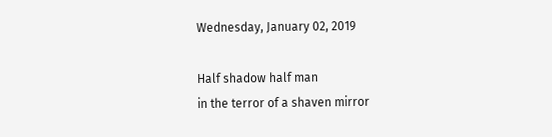Wednesday, January 02, 2019

Half shadow half man
in the terror of a shaven mirror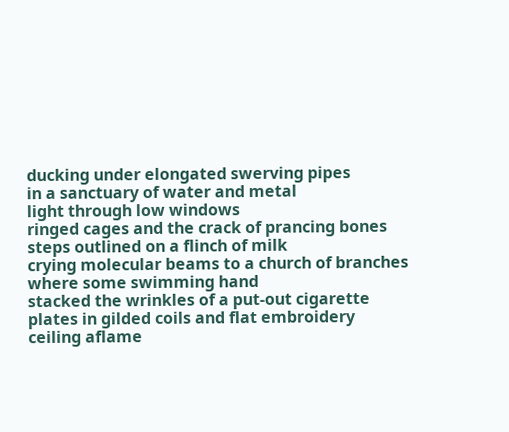ducking under elongated swerving pipes
in a sanctuary of water and metal
light through low windows
ringed cages and the crack of prancing bones
steps outlined on a flinch of milk
crying molecular beams to a church of branches
where some swimming hand
stacked the wrinkles of a put-out cigarette
plates in gilded coils and flat embroidery
ceiling aflame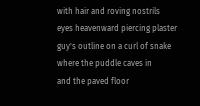with hair and roving nostrils
eyes heavenward piercing plaster
guy's outline on a curl of snake
where the puddle caves in
and the paved floor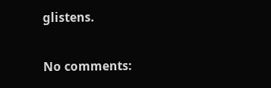glistens.

No comments: